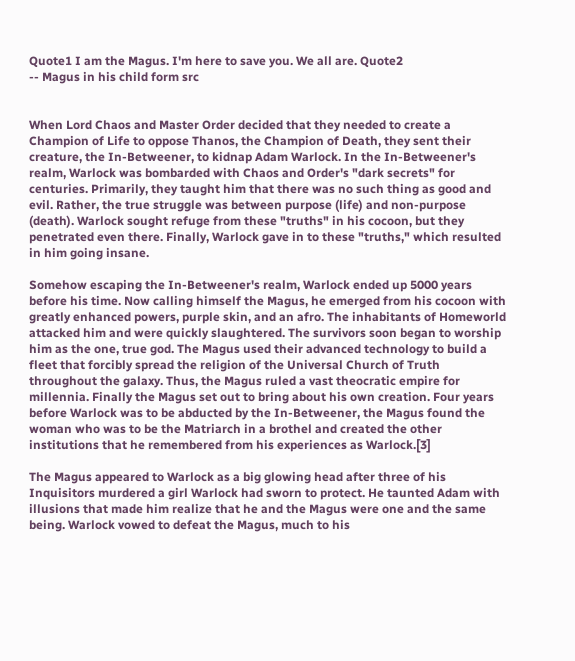Quote1 I am the Magus. I'm here to save you. We all are. Quote2
-- Magus in his child form src


When Lord Chaos and Master Order decided that they needed to create a Champion of Life to oppose Thanos, the Champion of Death, they sent their creature, the In-Betweener, to kidnap Adam Warlock. In the In-Betweener's realm, Warlock was bombarded with Chaos and Order's "dark secrets" for centuries. Primarily, they taught him that there was no such thing as good and evil. Rather, the true struggle was between purpose (life) and non-purpose (death). Warlock sought refuge from these "truths" in his cocoon, but they penetrated even there. Finally, Warlock gave in to these "truths," which resulted in him going insane.

Somehow escaping the In-Betweener's realm, Warlock ended up 5000 years before his time. Now calling himself the Magus, he emerged from his cocoon with greatly enhanced powers, purple skin, and an afro. The inhabitants of Homeworld attacked him and were quickly slaughtered. The survivors soon began to worship him as the one, true god. The Magus used their advanced technology to build a fleet that forcibly spread the religion of the Universal Church of Truth throughout the galaxy. Thus, the Magus ruled a vast theocratic empire for millennia. Finally the Magus set out to bring about his own creation. Four years before Warlock was to be abducted by the In-Betweener, the Magus found the woman who was to be the Matriarch in a brothel and created the other institutions that he remembered from his experiences as Warlock.[3]

The Magus appeared to Warlock as a big glowing head after three of his Inquisitors murdered a girl Warlock had sworn to protect. He taunted Adam with illusions that made him realize that he and the Magus were one and the same being. Warlock vowed to defeat the Magus, much to his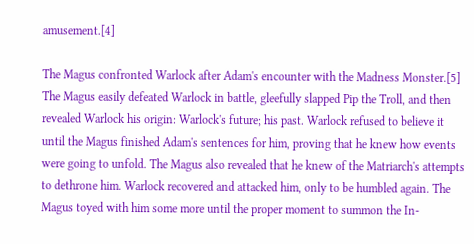amusement.[4]

The Magus confronted Warlock after Adam's encounter with the Madness Monster.[5] The Magus easily defeated Warlock in battle, gleefully slapped Pip the Troll, and then revealed Warlock his origin: Warlock's future; his past. Warlock refused to believe it until the Magus finished Adam's sentences for him, proving that he knew how events were going to unfold. The Magus also revealed that he knew of the Matriarch's attempts to dethrone him. Warlock recovered and attacked him, only to be humbled again. The Magus toyed with him some more until the proper moment to summon the In-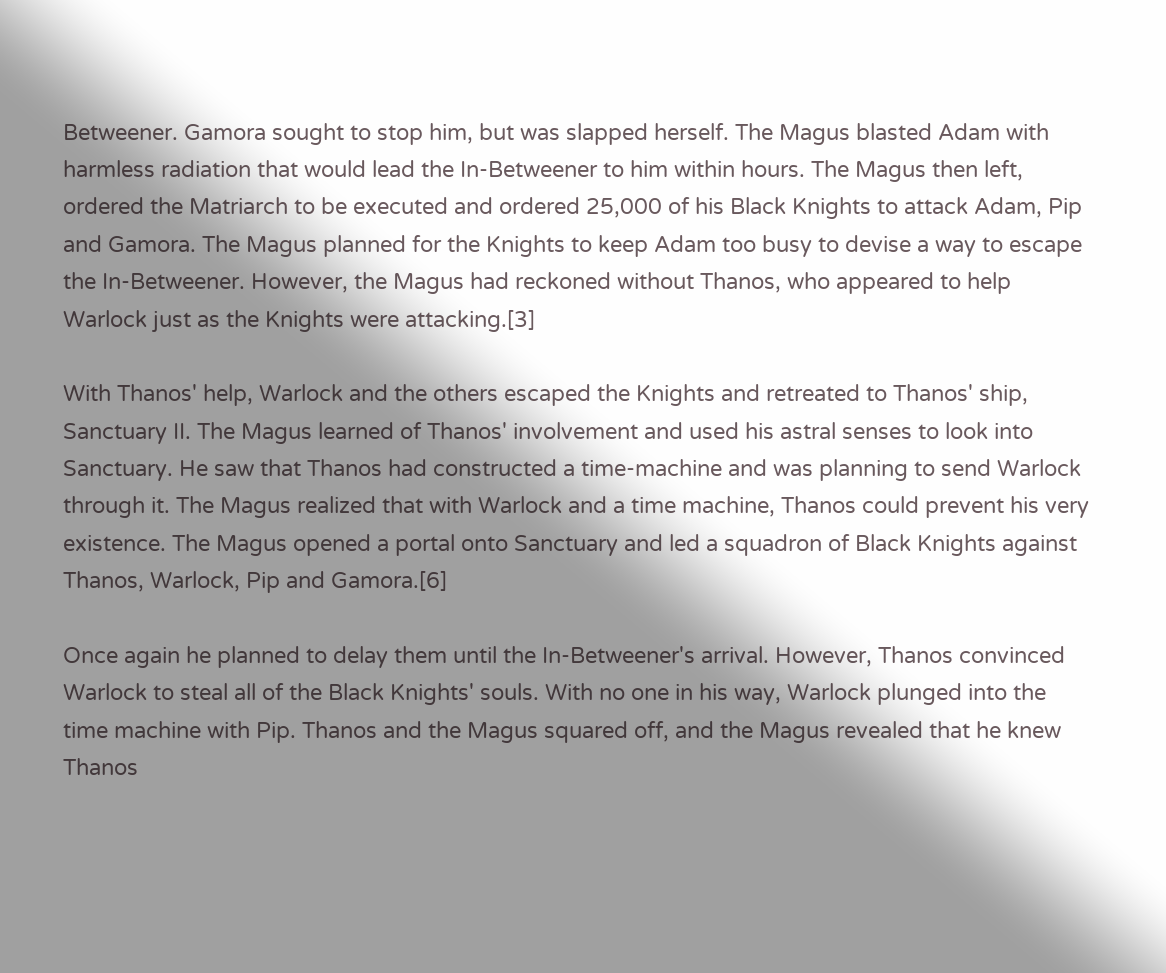Betweener. Gamora sought to stop him, but was slapped herself. The Magus blasted Adam with harmless radiation that would lead the In-Betweener to him within hours. The Magus then left, ordered the Matriarch to be executed and ordered 25,000 of his Black Knights to attack Adam, Pip and Gamora. The Magus planned for the Knights to keep Adam too busy to devise a way to escape the In-Betweener. However, the Magus had reckoned without Thanos, who appeared to help Warlock just as the Knights were attacking.[3]

With Thanos' help, Warlock and the others escaped the Knights and retreated to Thanos' ship, Sanctuary II. The Magus learned of Thanos' involvement and used his astral senses to look into Sanctuary. He saw that Thanos had constructed a time-machine and was planning to send Warlock through it. The Magus realized that with Warlock and a time machine, Thanos could prevent his very existence. The Magus opened a portal onto Sanctuary and led a squadron of Black Knights against Thanos, Warlock, Pip and Gamora.[6]

Once again he planned to delay them until the In-Betweener's arrival. However, Thanos convinced Warlock to steal all of the Black Knights' souls. With no one in his way, Warlock plunged into the time machine with Pip. Thanos and the Magus squared off, and the Magus revealed that he knew Thanos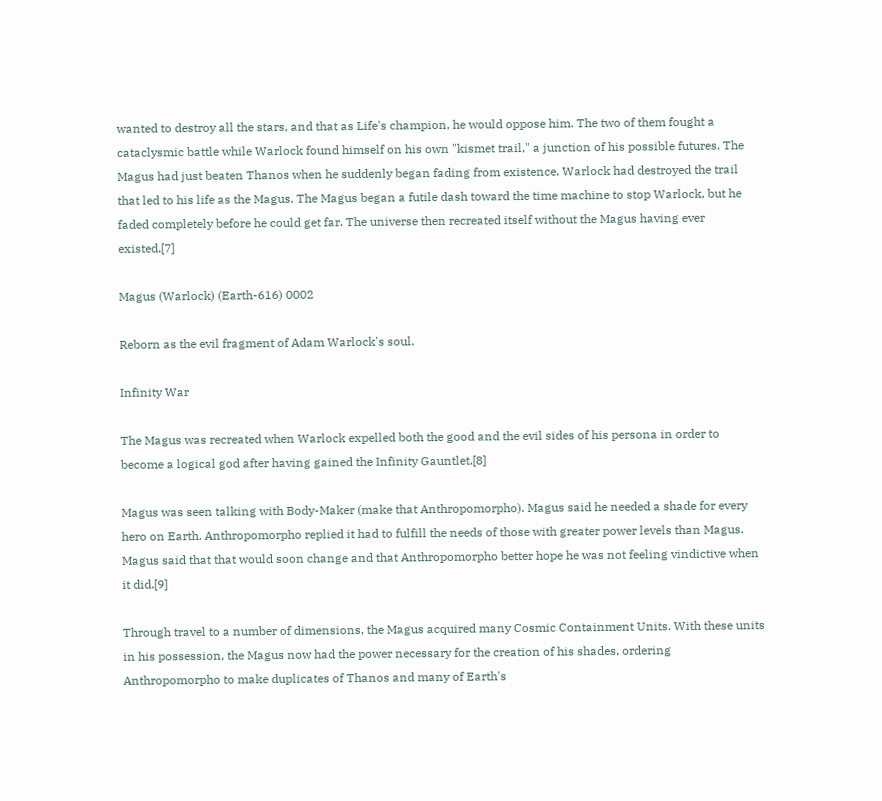wanted to destroy all the stars, and that as Life's champion, he would oppose him. The two of them fought a cataclysmic battle while Warlock found himself on his own "kismet trail," a junction of his possible futures. The Magus had just beaten Thanos when he suddenly began fading from existence. Warlock had destroyed the trail that led to his life as the Magus. The Magus began a futile dash toward the time machine to stop Warlock, but he faded completely before he could get far. The universe then recreated itself without the Magus having ever existed.[7]

Magus (Warlock) (Earth-616) 0002

Reborn as the evil fragment of Adam Warlock's soul.

Infinity War

The Magus was recreated when Warlock expelled both the good and the evil sides of his persona in order to become a logical god after having gained the Infinity Gauntlet.[8]

Magus was seen talking with Body-Maker (make that Anthropomorpho). Magus said he needed a shade for every hero on Earth. Anthropomorpho replied it had to fulfill the needs of those with greater power levels than Magus. Magus said that that would soon change and that Anthropomorpho better hope he was not feeling vindictive when it did.[9]

Through travel to a number of dimensions, the Magus acquired many Cosmic Containment Units. With these units in his possession, the Magus now had the power necessary for the creation of his shades, ordering Anthropomorpho to make duplicates of Thanos and many of Earth's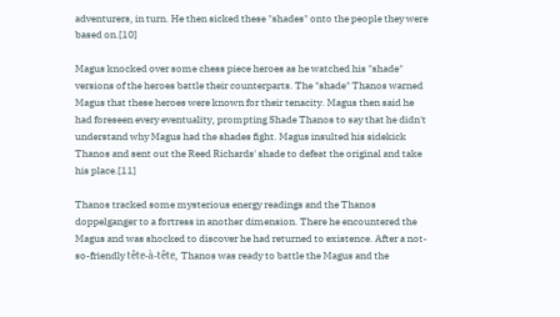adventurers, in turn. He then sicked these "shades" onto the people they were based on.[10]

Magus knocked over some chess piece heroes as he watched his "shade" versions of the heroes battle their counterparts. The "shade" Thanos warned Magus that these heroes were known for their tenacity. Magus then said he had foreseen every eventuality, prompting Shade Thanos to say that he didn't understand why Magus had the shades fight. Magus insulted his sidekick Thanos and sent out the Reed Richards' shade to defeat the original and take his place.[11]

Thanos tracked some mysterious energy readings and the Thanos doppelganger to a fortress in another dimension. There he encountered the Magus and was shocked to discover he had returned to existence. After a not-so-friendly tête-à-tête, Thanos was ready to battle the Magus and the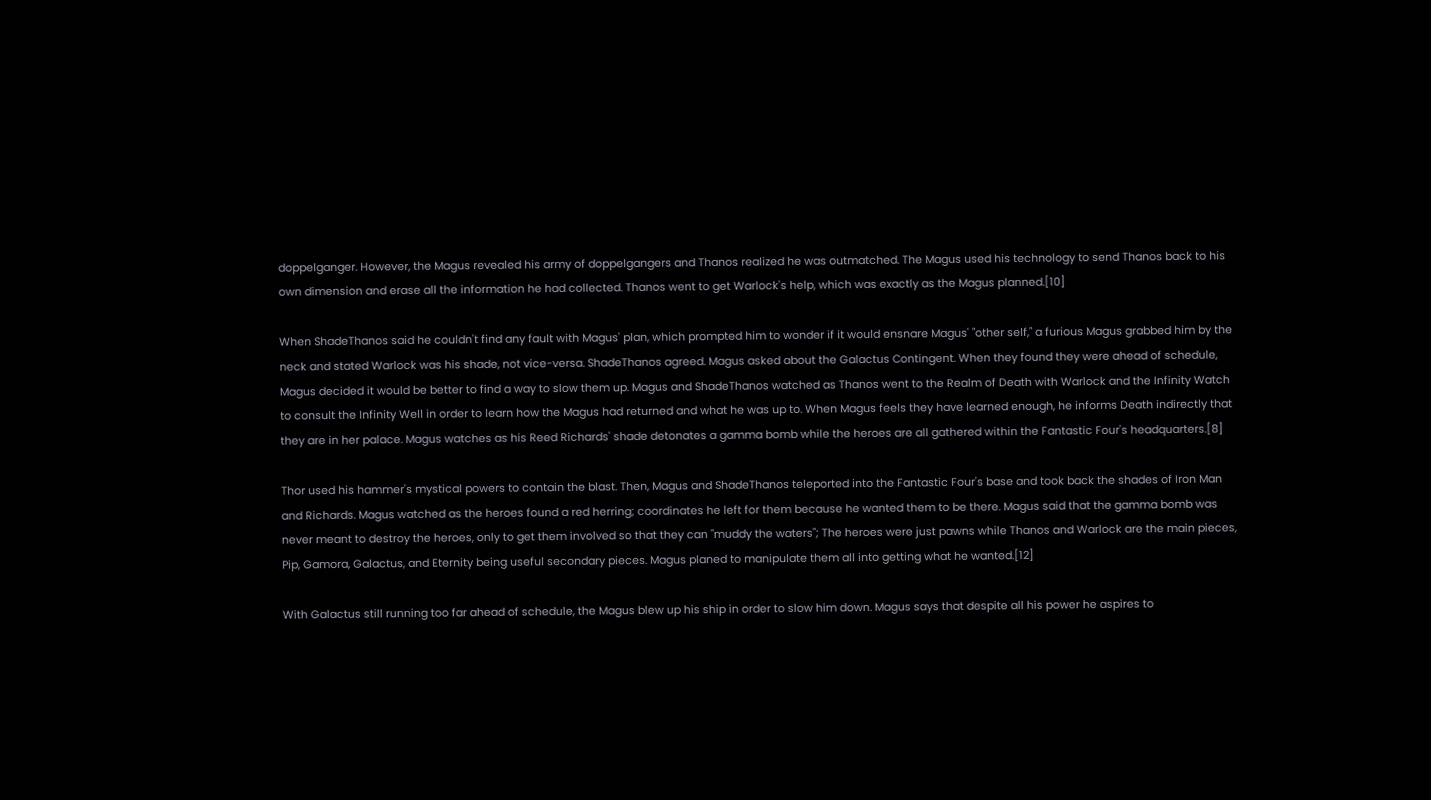doppelganger. However, the Magus revealed his army of doppelgangers and Thanos realized he was outmatched. The Magus used his technology to send Thanos back to his own dimension and erase all the information he had collected. Thanos went to get Warlock's help, which was exactly as the Magus planned.[10]

When ShadeThanos said he couldn't find any fault with Magus' plan, which prompted him to wonder if it would ensnare Magus' "other self," a furious Magus grabbed him by the neck and stated Warlock was his shade, not vice-versa. ShadeThanos agreed. Magus asked about the Galactus Contingent. When they found they were ahead of schedule, Magus decided it would be better to find a way to slow them up. Magus and ShadeThanos watched as Thanos went to the Realm of Death with Warlock and the Infinity Watch to consult the Infinity Well in order to learn how the Magus had returned and what he was up to. When Magus feels they have learned enough, he informs Death indirectly that they are in her palace. Magus watches as his Reed Richards' shade detonates a gamma bomb while the heroes are all gathered within the Fantastic Four's headquarters.[8]

Thor used his hammer's mystical powers to contain the blast. Then, Magus and ShadeThanos teleported into the Fantastic Four's base and took back the shades of Iron Man and Richards. Magus watched as the heroes found a red herring; coordinates he left for them because he wanted them to be there. Magus said that the gamma bomb was never meant to destroy the heroes, only to get them involved so that they can "muddy the waters"; The heroes were just pawns while Thanos and Warlock are the main pieces, Pip, Gamora, Galactus, and Eternity being useful secondary pieces. Magus planed to manipulate them all into getting what he wanted.[12]

With Galactus still running too far ahead of schedule, the Magus blew up his ship in order to slow him down. Magus says that despite all his power he aspires to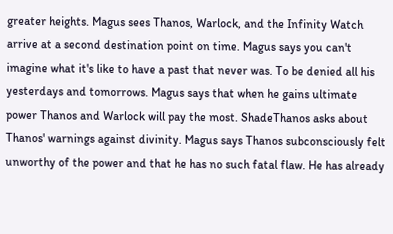greater heights. Magus sees Thanos, Warlock, and the Infinity Watch arrive at a second destination point on time. Magus says you can't imagine what it's like to have a past that never was. To be denied all his yesterdays and tomorrows. Magus says that when he gains ultimate power Thanos and Warlock will pay the most. ShadeThanos asks about Thanos' warnings against divinity. Magus says Thanos subconsciously felt unworthy of the power and that he has no such fatal flaw. He has already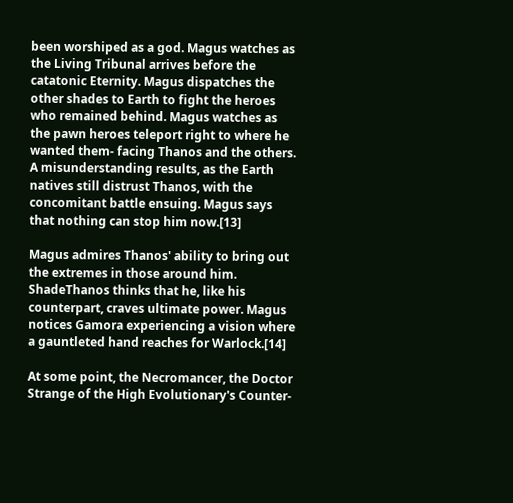been worshiped as a god. Magus watches as the Living Tribunal arrives before the catatonic Eternity. Magus dispatches the other shades to Earth to fight the heroes who remained behind. Magus watches as the pawn heroes teleport right to where he wanted them- facing Thanos and the others. A misunderstanding results, as the Earth natives still distrust Thanos, with the concomitant battle ensuing. Magus says that nothing can stop him now.[13]

Magus admires Thanos' ability to bring out the extremes in those around him. ShadeThanos thinks that he, like his counterpart, craves ultimate power. Magus notices Gamora experiencing a vision where a gauntleted hand reaches for Warlock.[14]

At some point, the Necromancer, the Doctor Strange of the High Evolutionary's Counter-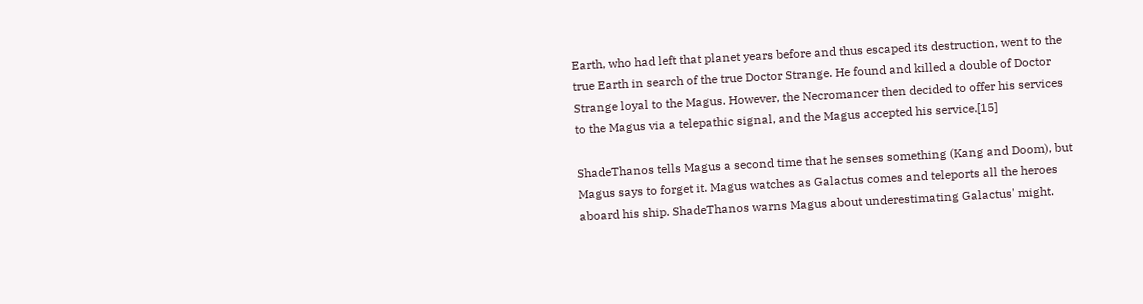Earth, who had left that planet years before and thus escaped its destruction, went to the true Earth in search of the true Doctor Strange. He found and killed a double of Doctor Strange loyal to the Magus. However, the Necromancer then decided to offer his services to the Magus via a telepathic signal, and the Magus accepted his service.[15]

ShadeThanos tells Magus a second time that he senses something (Kang and Doom), but Magus says to forget it. Magus watches as Galactus comes and teleports all the heroes aboard his ship. ShadeThanos warns Magus about underestimating Galactus' might.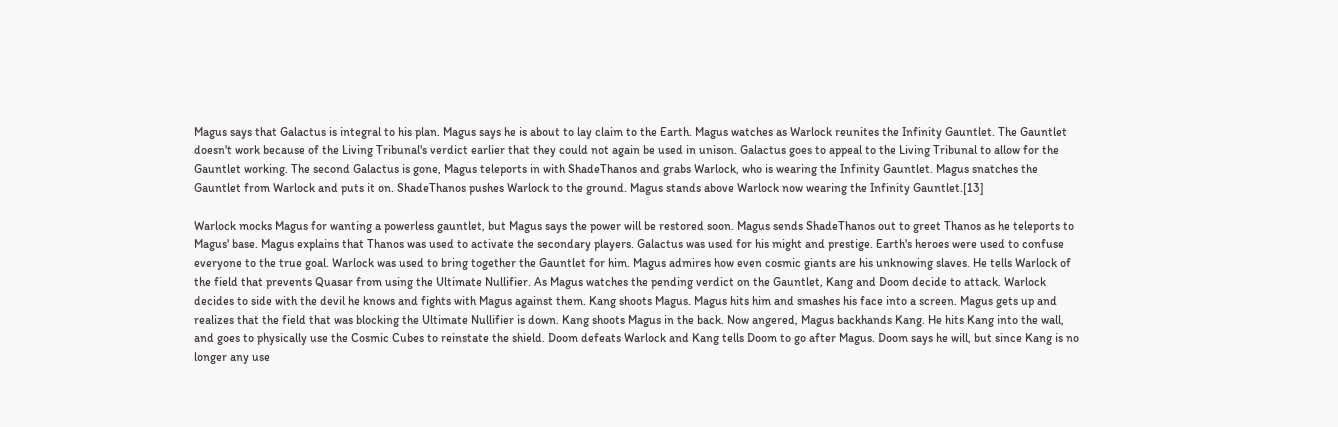Magus says that Galactus is integral to his plan. Magus says he is about to lay claim to the Earth. Magus watches as Warlock reunites the Infinity Gauntlet. The Gauntlet doesn't work because of the Living Tribunal's verdict earlier that they could not again be used in unison. Galactus goes to appeal to the Living Tribunal to allow for the Gauntlet working. The second Galactus is gone, Magus teleports in with ShadeThanos and grabs Warlock, who is wearing the Infinity Gauntlet. Magus snatches the Gauntlet from Warlock and puts it on. ShadeThanos pushes Warlock to the ground. Magus stands above Warlock now wearing the Infinity Gauntlet.[13]

Warlock mocks Magus for wanting a powerless gauntlet, but Magus says the power will be restored soon. Magus sends ShadeThanos out to greet Thanos as he teleports to Magus' base. Magus explains that Thanos was used to activate the secondary players. Galactus was used for his might and prestige. Earth's heroes were used to confuse everyone to the true goal. Warlock was used to bring together the Gauntlet for him. Magus admires how even cosmic giants are his unknowing slaves. He tells Warlock of the field that prevents Quasar from using the Ultimate Nullifier. As Magus watches the pending verdict on the Gauntlet, Kang and Doom decide to attack. Warlock decides to side with the devil he knows and fights with Magus against them. Kang shoots Magus. Magus hits him and smashes his face into a screen. Magus gets up and realizes that the field that was blocking the Ultimate Nullifier is down. Kang shoots Magus in the back. Now angered, Magus backhands Kang. He hits Kang into the wall, and goes to physically use the Cosmic Cubes to reinstate the shield. Doom defeats Warlock and Kang tells Doom to go after Magus. Doom says he will, but since Kang is no longer any use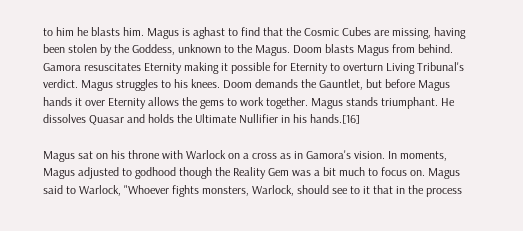to him he blasts him. Magus is aghast to find that the Cosmic Cubes are missing, having been stolen by the Goddess, unknown to the Magus. Doom blasts Magus from behind. Gamora resuscitates Eternity making it possible for Eternity to overturn Living Tribunal's verdict. Magus struggles to his knees. Doom demands the Gauntlet, but before Magus hands it over Eternity allows the gems to work together. Magus stands triumphant. He dissolves Quasar and holds the Ultimate Nullifier in his hands.[16]

Magus sat on his throne with Warlock on a cross as in Gamora's vision. In moments, Magus adjusted to godhood though the Reality Gem was a bit much to focus on. Magus said to Warlock, "Whoever fights monsters, Warlock, should see to it that in the process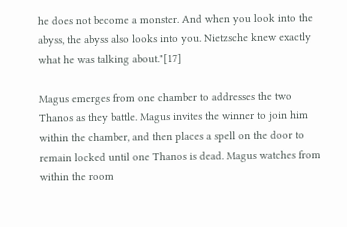he does not become a monster. And when you look into the abyss, the abyss also looks into you. Nietzsche knew exactly what he was talking about."[17]

Magus emerges from one chamber to addresses the two Thanos as they battle. Magus invites the winner to join him within the chamber, and then places a spell on the door to remain locked until one Thanos is dead. Magus watches from within the room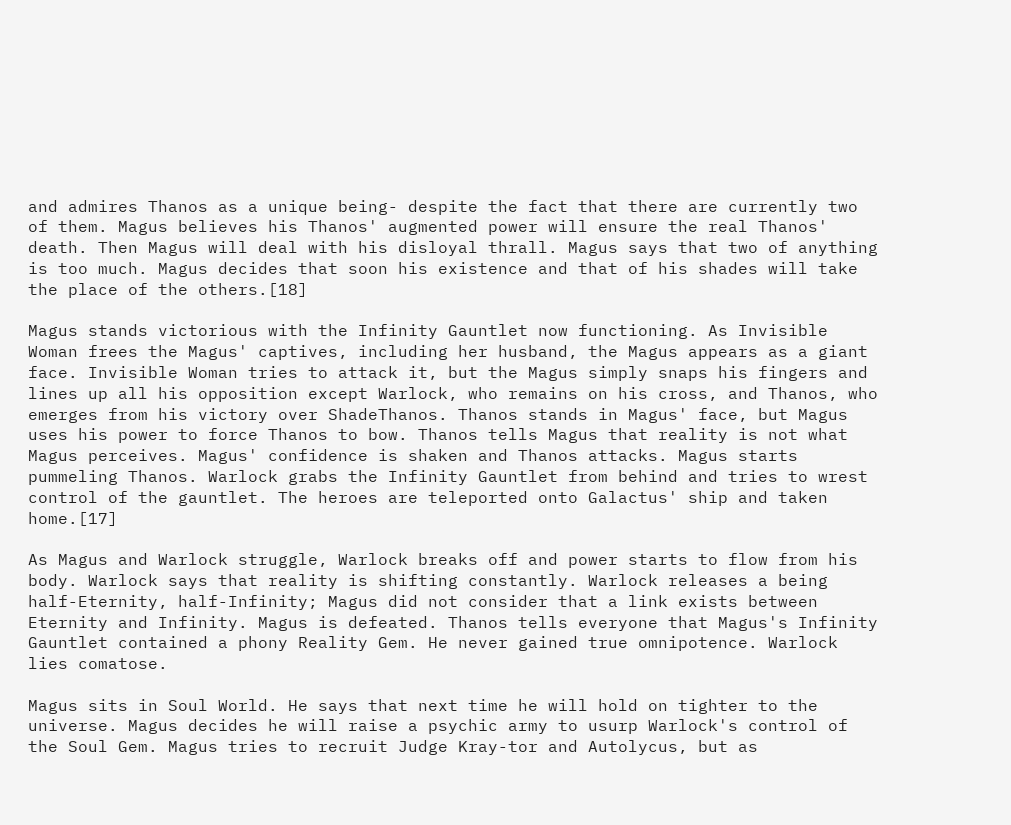and admires Thanos as a unique being- despite the fact that there are currently two of them. Magus believes his Thanos' augmented power will ensure the real Thanos' death. Then Magus will deal with his disloyal thrall. Magus says that two of anything is too much. Magus decides that soon his existence and that of his shades will take the place of the others.[18]

Magus stands victorious with the Infinity Gauntlet now functioning. As Invisible Woman frees the Magus' captives, including her husband, the Magus appears as a giant face. Invisible Woman tries to attack it, but the Magus simply snaps his fingers and lines up all his opposition except Warlock, who remains on his cross, and Thanos, who emerges from his victory over ShadeThanos. Thanos stands in Magus' face, but Magus uses his power to force Thanos to bow. Thanos tells Magus that reality is not what Magus perceives. Magus' confidence is shaken and Thanos attacks. Magus starts pummeling Thanos. Warlock grabs the Infinity Gauntlet from behind and tries to wrest control of the gauntlet. The heroes are teleported onto Galactus' ship and taken home.[17]

As Magus and Warlock struggle, Warlock breaks off and power starts to flow from his body. Warlock says that reality is shifting constantly. Warlock releases a being half-Eternity, half-Infinity; Magus did not consider that a link exists between Eternity and Infinity. Magus is defeated. Thanos tells everyone that Magus's Infinity Gauntlet contained a phony Reality Gem. He never gained true omnipotence. Warlock lies comatose.

Magus sits in Soul World. He says that next time he will hold on tighter to the universe. Magus decides he will raise a psychic army to usurp Warlock's control of the Soul Gem. Magus tries to recruit Judge Kray-tor and Autolycus, but as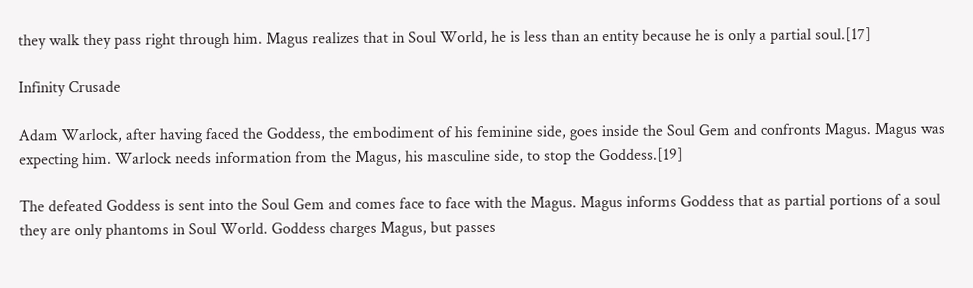they walk they pass right through him. Magus realizes that in Soul World, he is less than an entity because he is only a partial soul.[17]

Infinity Crusade

Adam Warlock, after having faced the Goddess, the embodiment of his feminine side, goes inside the Soul Gem and confronts Magus. Magus was expecting him. Warlock needs information from the Magus, his masculine side, to stop the Goddess.[19]

The defeated Goddess is sent into the Soul Gem and comes face to face with the Magus. Magus informs Goddess that as partial portions of a soul they are only phantoms in Soul World. Goddess charges Magus, but passes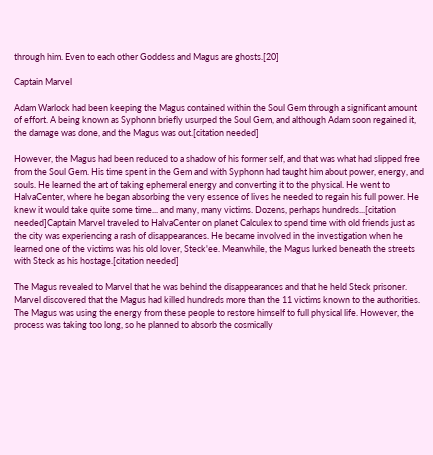through him. Even to each other Goddess and Magus are ghosts.[20]

Captain Marvel

Adam Warlock had been keeping the Magus contained within the Soul Gem through a significant amount of effort. A being known as Syphonn briefly usurped the Soul Gem, and although Adam soon regained it, the damage was done, and the Magus was out.[citation needed]

However, the Magus had been reduced to a shadow of his former self, and that was what had slipped free from the Soul Gem. His time spent in the Gem and with Syphonn had taught him about power, energy, and souls. He learned the art of taking ephemeral energy and converting it to the physical. He went to HalvaCenter, where he began absorbing the very essence of lives he needed to regain his full power. He knew it would take quite some time... and many, many victims. Dozens, perhaps hundreds...[citation needed]Captain Marvel traveled to HalvaCenter on planet Calculex to spend time with old friends just as the city was experiencing a rash of disappearances. He became involved in the investigation when he learned one of the victims was his old lover, Steck'ee. Meanwhile, the Magus lurked beneath the streets with Steck as his hostage.[citation needed]

The Magus revealed to Marvel that he was behind the disappearances and that he held Steck prisoner. Marvel discovered that the Magus had killed hundreds more than the 11 victims known to the authorities. The Magus was using the energy from these people to restore himself to full physical life. However, the process was taking too long, so he planned to absorb the cosmically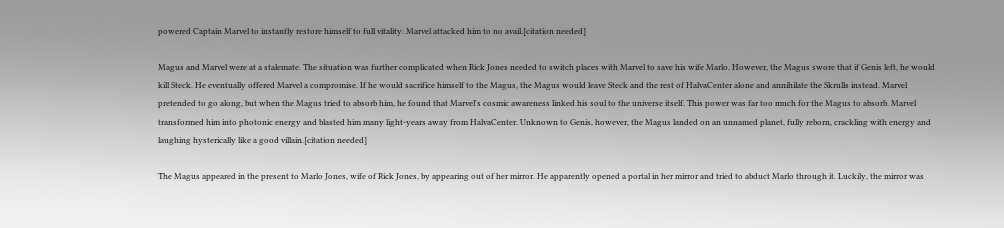powered Captain Marvel to instantly restore himself to full vitality. Marvel attacked him to no avail.[citation needed]

Magus and Marvel were at a stalemate. The situation was further complicated when Rick Jones needed to switch places with Marvel to save his wife Marlo. However, the Magus swore that if Genis left, he would kill Steck. He eventually offered Marvel a compromise. If he would sacrifice himself to the Magus, the Magus would leave Steck and the rest of HalvaCenter alone and annihilate the Skrulls instead. Marvel pretended to go along, but when the Magus tried to absorb him, he found that Marvel's cosmic awareness linked his soul to the universe itself. This power was far too much for the Magus to absorb. Marvel transformed him into photonic energy and blasted him many light-years away from HalvaCenter. Unknown to Genis, however, the Magus landed on an unnamed planet, fully reborn, crackling with energy and laughing hysterically like a good villain.[citation needed]

The Magus appeared in the present to Marlo Jones, wife of Rick Jones, by appearing out of her mirror. He apparently opened a portal in her mirror and tried to abduct Marlo through it. Luckily, the mirror was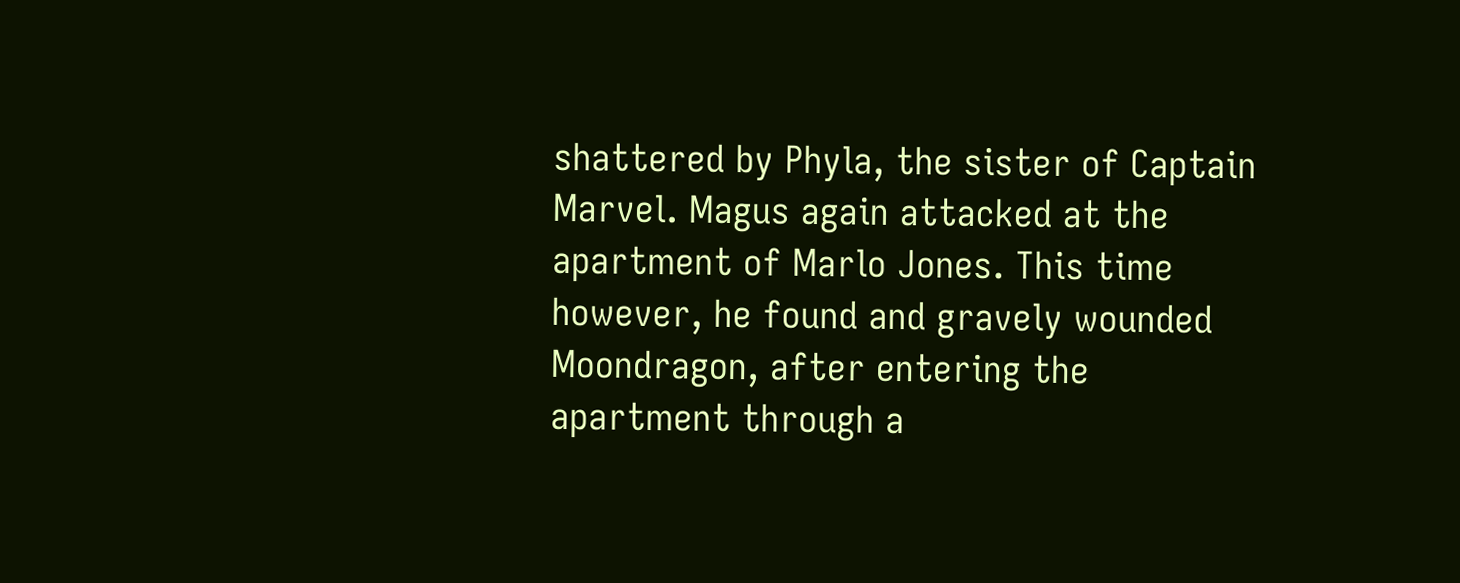shattered by Phyla, the sister of Captain Marvel. Magus again attacked at the apartment of Marlo Jones. This time however, he found and gravely wounded Moondragon, after entering the apartment through a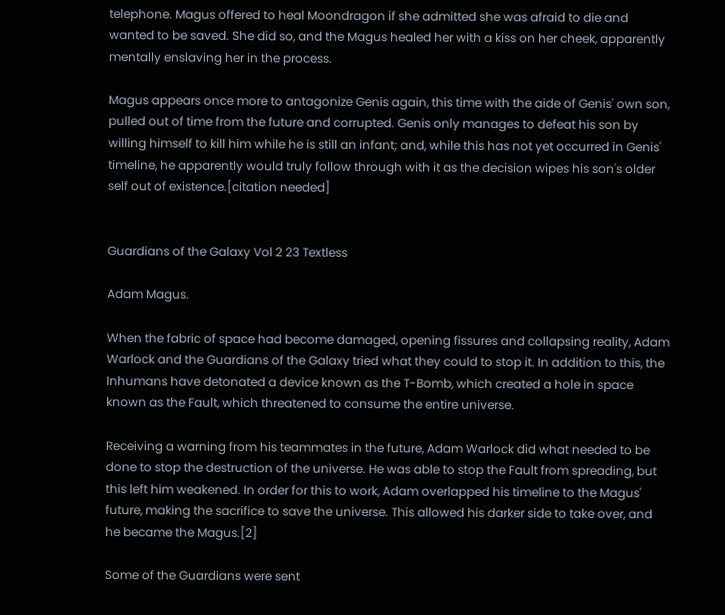telephone. Magus offered to heal Moondragon if she admitted she was afraid to die and wanted to be saved. She did so, and the Magus healed her with a kiss on her cheek, apparently mentally enslaving her in the process.

Magus appears once more to antagonize Genis again, this time with the aide of Genis' own son, pulled out of time from the future and corrupted. Genis only manages to defeat his son by willing himself to kill him while he is still an infant; and, while this has not yet occurred in Genis' timeline, he apparently would truly follow through with it as the decision wipes his son's older self out of existence.[citation needed]


Guardians of the Galaxy Vol 2 23 Textless

Adam Magus.

When the fabric of space had become damaged, opening fissures and collapsing reality, Adam Warlock and the Guardians of the Galaxy tried what they could to stop it. In addition to this, the Inhumans have detonated a device known as the T-Bomb, which created a hole in space known as the Fault, which threatened to consume the entire universe.

Receiving a warning from his teammates in the future, Adam Warlock did what needed to be done to stop the destruction of the universe. He was able to stop the Fault from spreading, but this left him weakened. In order for this to work, Adam overlapped his timeline to the Magus' future, making the sacrifice to save the universe. This allowed his darker side to take over, and he became the Magus.[2]

Some of the Guardians were sent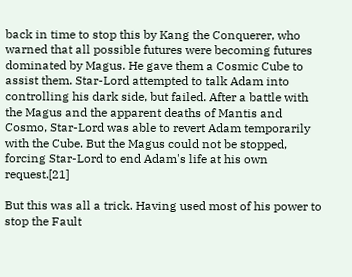back in time to stop this by Kang the Conquerer, who warned that all possible futures were becoming futures dominated by Magus. He gave them a Cosmic Cube to assist them. Star-Lord attempted to talk Adam into controlling his dark side, but failed. After a battle with the Magus and the apparent deaths of Mantis and Cosmo, Star-Lord was able to revert Adam temporarily with the Cube. But the Magus could not be stopped, forcing Star-Lord to end Adam's life at his own request.[21]

But this was all a trick. Having used most of his power to stop the Fault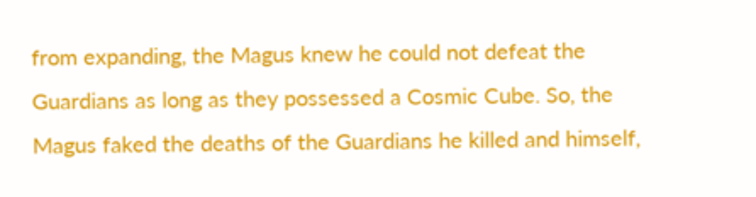from expanding, the Magus knew he could not defeat the Guardians as long as they possessed a Cosmic Cube. So, the Magus faked the deaths of the Guardians he killed and himself,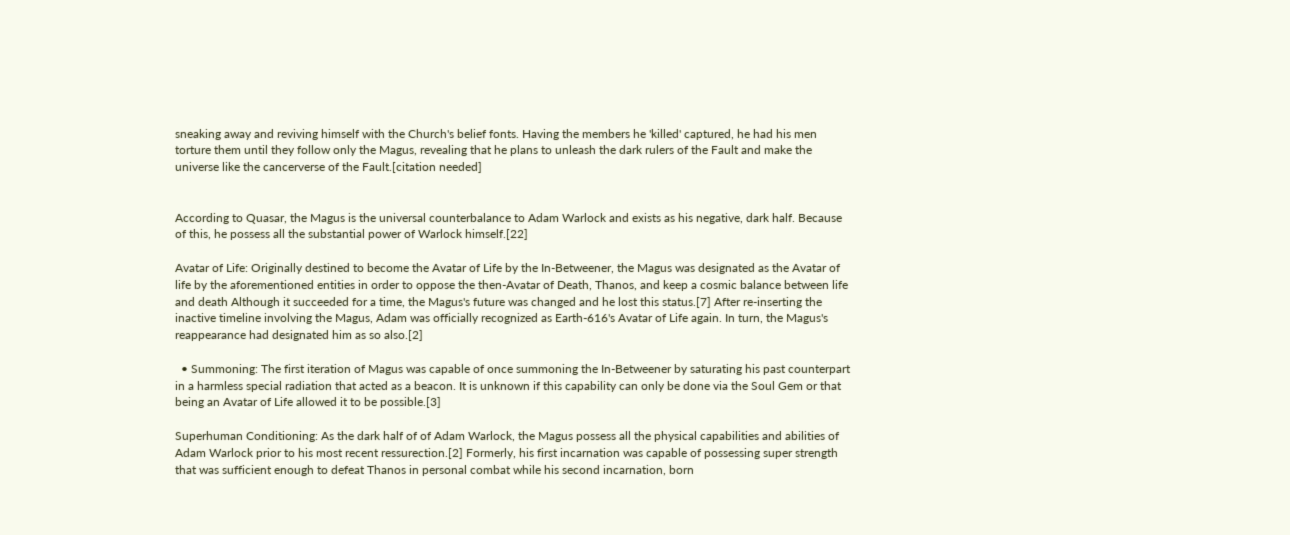sneaking away and reviving himself with the Church's belief fonts. Having the members he 'killed' captured, he had his men torture them until they follow only the Magus, revealing that he plans to unleash the dark rulers of the Fault and make the universe like the cancerverse of the Fault.[citation needed]


According to Quasar, the Magus is the universal counterbalance to Adam Warlock and exists as his negative, dark half. Because of this, he possess all the substantial power of Warlock himself.[22]

Avatar of Life: Originally destined to become the Avatar of Life by the In-Betweener, the Magus was designated as the Avatar of life by the aforementioned entities in order to oppose the then-Avatar of Death, Thanos, and keep a cosmic balance between life and death Although it succeeded for a time, the Magus's future was changed and he lost this status.[7] After re-inserting the inactive timeline involving the Magus, Adam was officially recognized as Earth-616's Avatar of Life again. In turn, the Magus's reappearance had designated him as so also.[2]

  • Summoning: The first iteration of Magus was capable of once summoning the In-Betweener by saturating his past counterpart in a harmless special radiation that acted as a beacon. It is unknown if this capability can only be done via the Soul Gem or that being an Avatar of Life allowed it to be possible.[3]

Superhuman Conditioning: As the dark half of of Adam Warlock, the Magus possess all the physical capabilities and abilities of Adam Warlock prior to his most recent ressurection.[2] Formerly, his first incarnation was capable of possessing super strength that was sufficient enough to defeat Thanos in personal combat while his second incarnation, born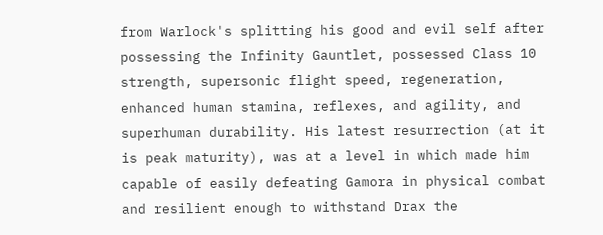from Warlock's splitting his good and evil self after possessing the Infinity Gauntlet, possessed Class 10 strength, supersonic flight speed, regeneration, enhanced human stamina, reflexes, and agility, and superhuman durability. His latest resurrection (at it is peak maturity), was at a level in which made him capable of easily defeating Gamora in physical combat and resilient enough to withstand Drax the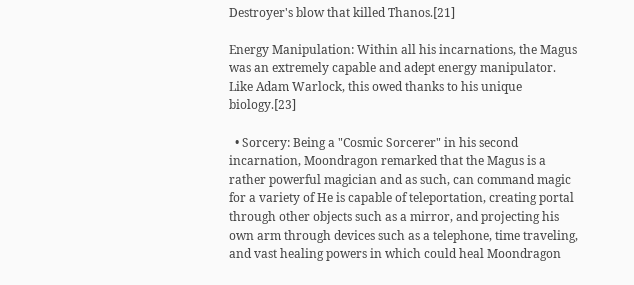Destroyer's blow that killed Thanos.[21]

Energy Manipulation: Within all his incarnations, the Magus was an extremely capable and adept energy manipulator. Like Adam Warlock, this owed thanks to his unique biology.[23]

  • Sorcery: Being a "Cosmic Sorcerer" in his second incarnation, Moondragon remarked that the Magus is a rather powerful magician and as such, can command magic for a variety of He is capable of teleportation, creating portal through other objects such as a mirror, and projecting his own arm through devices such as a telephone, time traveling, and vast healing powers in which could heal Moondragon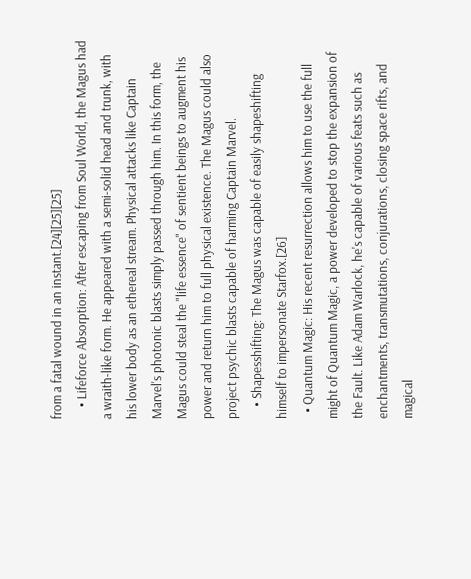from a fatal wound in an instant.[24][25][25]
    • Lifeforce Absorption: After escaping from Soul World, the Magus had a wraith-like form. He appeared with a semi-solid head and trunk, with his lower body as an ethereal stream. Physical attacks like Captain Marvel's photonic blasts simply passed through him. In this form, the Magus could steal the "life essence" of sentient beings to augment his power and return him to full physical existence. The Magus could also project psychic blasts capable of harming Captain Marvel.
    • Shapesshifting: The Magus was capable of easily shapeshifting himself to impersonate Starfox.[26]
  • Quantum Magic: His recent resurrection allows him to use the full might of Quantum Magic, a power developed to stop the expansion of the Fault. Like Adam Warlock, he's capable of various feats such as enchantments, transmutations, conjurations, closing space rifts, and magical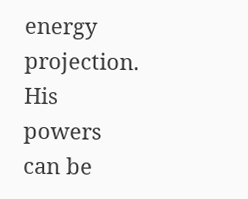energy projection. His powers can be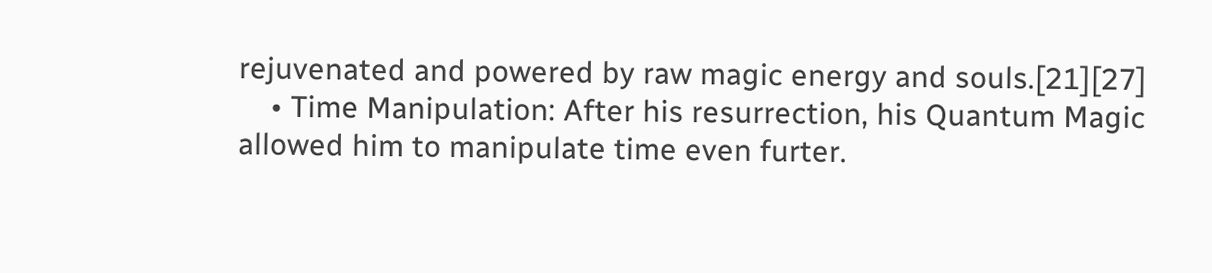rejuvenated and powered by raw magic energy and souls.[21][27]
    • Time Manipulation: After his resurrection, his Quantum Magic allowed him to manipulate time even furter.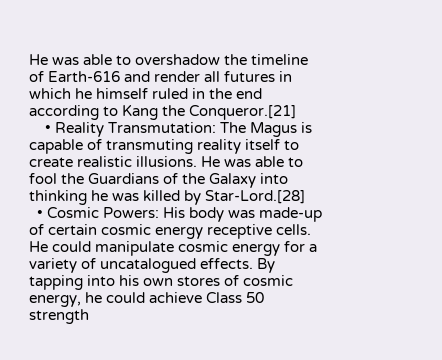He was able to overshadow the timeline of Earth-616 and render all futures in which he himself ruled in the end according to Kang the Conqueror.[21]
    • Reality Transmutation: The Magus is capable of transmuting reality itself to create realistic illusions. He was able to fool the Guardians of the Galaxy into thinking he was killed by Star-Lord.[28]
  • Cosmic Powers: His body was made-up of certain cosmic energy receptive cells. He could manipulate cosmic energy for a variety of uncatalogued effects. By tapping into his own stores of cosmic energy, he could achieve Class 50 strength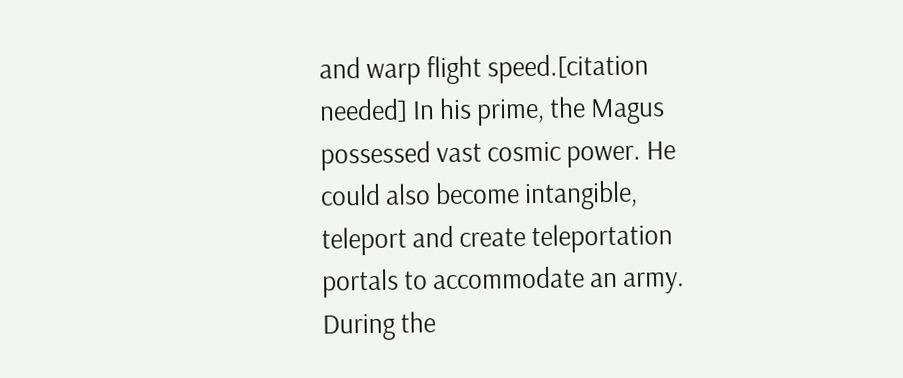and warp flight speed.[citation needed] In his prime, the Magus possessed vast cosmic power. He could also become intangible, teleport and create teleportation portals to accommodate an army. During the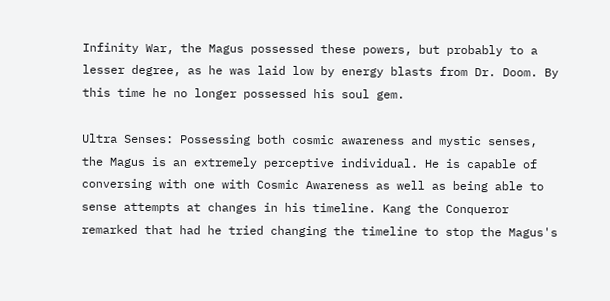Infinity War, the Magus possessed these powers, but probably to a lesser degree, as he was laid low by energy blasts from Dr. Doom. By this time he no longer possessed his soul gem.

Ultra Senses: Possessing both cosmic awareness and mystic senses, the Magus is an extremely perceptive individual. He is capable of conversing with one with Cosmic Awareness as well as being able to sense attempts at changes in his timeline. Kang the Conqueror remarked that had he tried changing the timeline to stop the Magus's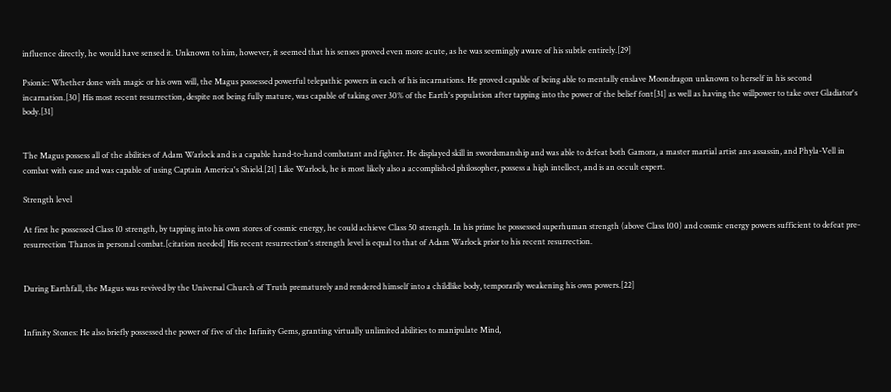influence directly, he would have sensed it. Unknown to him, however, it seemed that his senses proved even more acute, as he was seemingly aware of his subtle entirely.[29]

Psionic: Whether done with magic or his own will, the Magus possessed powerful telepathic powers in each of his incarnations. He proved capable of being able to mentally enslave Moondragon unknown to herself in his second incarnation.[30] His most recent resurrection, despite not being fully mature, was capable of taking over 30% of the Earth's population after tapping into the power of the belief font[31] as well as having the willpower to take over Gladiator's body.[31]


The Magus possess all of the abilities of Adam Warlock and is a capable hand-to-hand combatant and fighter. He displayed skill in swordsmanship and was able to defeat both Gamora, a master martial artist ans assassin, and Phyla-Vell in combat with ease and was capable of using Captain America's Shield.[21] Like Warlock, he is most likely also a accomplished philosopher, possess a high intellect, and is an occult expert.

Strength level

At first he possessed Class 10 strength, by tapping into his own stores of cosmic energy, he could achieve Class 50 strength. In his prime he possessed superhuman strength (above Class 100) and cosmic energy powers sufficient to defeat pre-resurrection Thanos in personal combat.[citation needed] His recent resurrection's strength level is equal to that of Adam Warlock prior to his recent resurrection.


During Earthfall, the Magus was revived by the Universal Church of Truth prematurely and rendered himself into a childlike body, temporarily weakening his own powers.[22]


Infinity Stones: He also briefly possessed the power of five of the Infinity Gems, granting virtually unlimited abilities to manipulate Mind,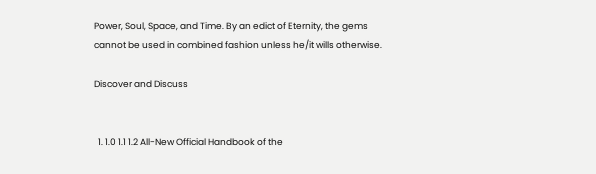Power, Soul, Space, and Time. By an edict of Eternity, the gems cannot be used in combined fashion unless he/it wills otherwise.

Discover and Discuss


  1. 1.0 1.1 1.2 All-New Official Handbook of the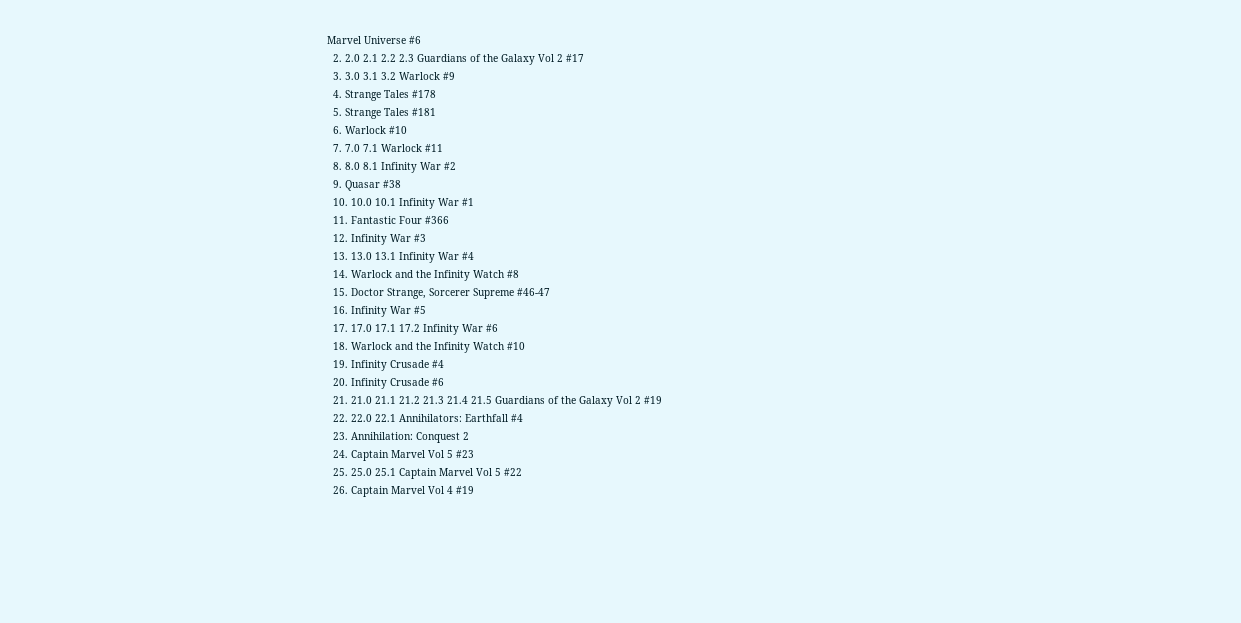Marvel Universe #6
  2. 2.0 2.1 2.2 2.3 Guardians of the Galaxy Vol 2 #17
  3. 3.0 3.1 3.2 Warlock #9
  4. Strange Tales #178
  5. Strange Tales #181
  6. Warlock #10
  7. 7.0 7.1 Warlock #11
  8. 8.0 8.1 Infinity War #2
  9. Quasar #38
  10. 10.0 10.1 Infinity War #1
  11. Fantastic Four #366
  12. Infinity War #3
  13. 13.0 13.1 Infinity War #4
  14. Warlock and the Infinity Watch #8
  15. Doctor Strange, Sorcerer Supreme #46-47
  16. Infinity War #5
  17. 17.0 17.1 17.2 Infinity War #6
  18. Warlock and the Infinity Watch #10
  19. Infinity Crusade #4
  20. Infinity Crusade #6
  21. 21.0 21.1 21.2 21.3 21.4 21.5 Guardians of the Galaxy Vol 2 #19
  22. 22.0 22.1 Annihilators: Earthfall #4
  23. Annihilation: Conquest 2
  24. Captain Marvel Vol 5 #23
  25. 25.0 25.1 Captain Marvel Vol 5 #22
  26. Captain Marvel Vol 4 #19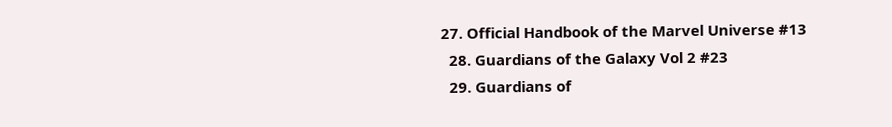27. Official Handbook of the Marvel Universe #13
  28. Guardians of the Galaxy Vol 2 #23
  29. Guardians of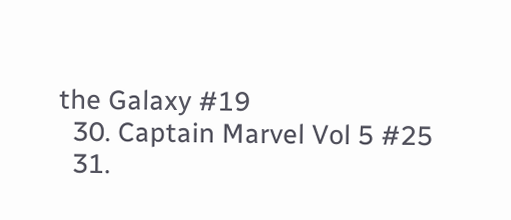the Galaxy #19
  30. Captain Marvel Vol 5 #25
  31.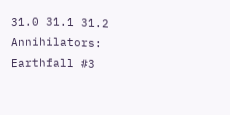31.0 31.1 31.2 Annihilators: Earthfall #3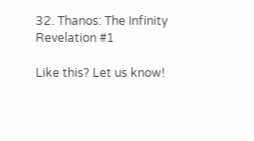32. Thanos: The Infinity Revelation #1

Like this? Let us know!